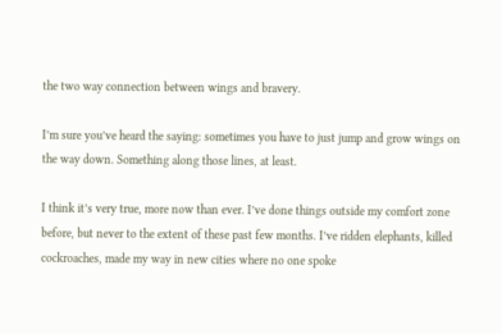the two way connection between wings and bravery.

I’m sure you’ve heard the saying: sometimes you have to just jump and grow wings on the way down. Something along those lines, at least.

I think it’s very true, more now than ever. I’ve done things outside my comfort zone before, but never to the extent of these past few months. I’ve ridden elephants, killed cockroaches, made my way in new cities where no one spoke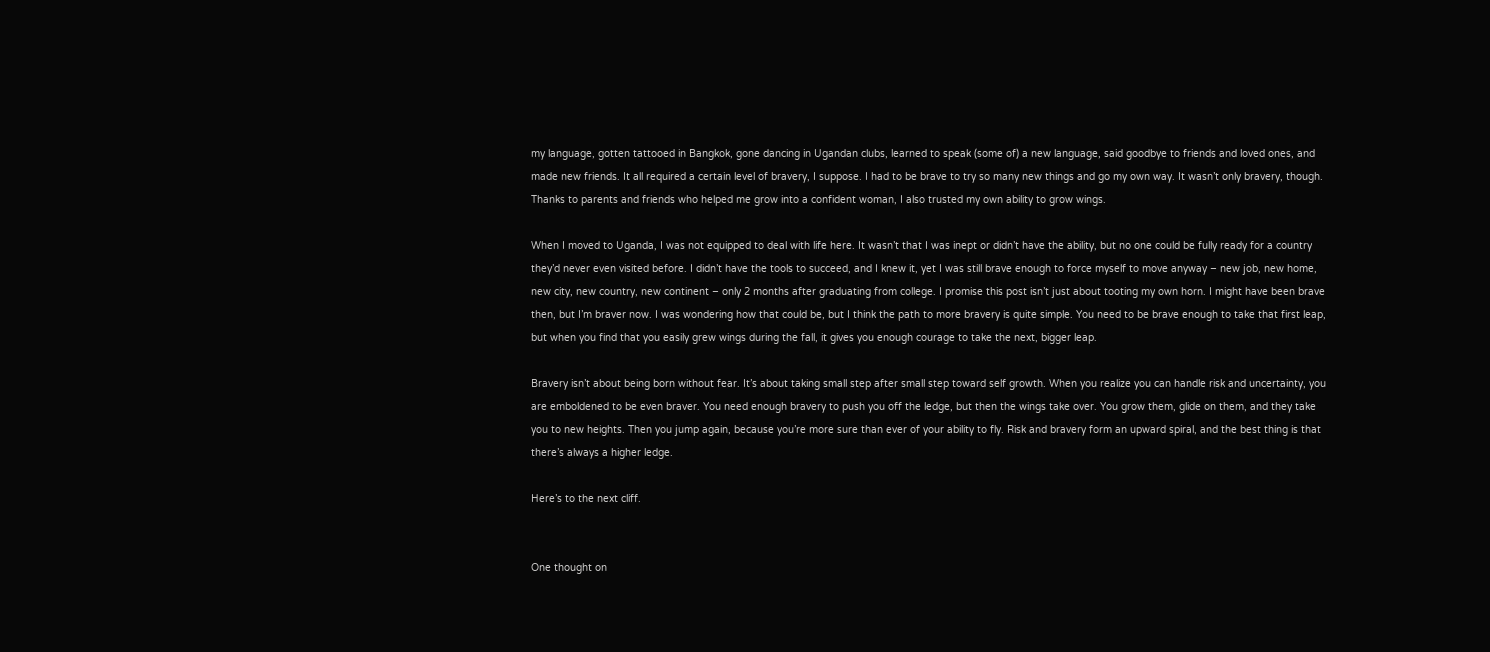my language, gotten tattooed in Bangkok, gone dancing in Ugandan clubs, learned to speak (some of) a new language, said goodbye to friends and loved ones, and made new friends. It all required a certain level of bravery, I suppose. I had to be brave to try so many new things and go my own way. It wasn’t only bravery, though. Thanks to parents and friends who helped me grow into a confident woman, I also trusted my own ability to grow wings.

When I moved to Uganda, I was not equipped to deal with life here. It wasn’t that I was inept or didn’t have the ability, but no one could be fully ready for a country they’d never even visited before. I didn’t have the tools to succeed, and I knew it, yet I was still brave enough to force myself to move anyway – new job, new home, new city, new country, new continent – only 2 months after graduating from college. I promise this post isn’t just about tooting my own horn. I might have been brave then, but I’m braver now. I was wondering how that could be, but I think the path to more bravery is quite simple. You need to be brave enough to take that first leap, but when you find that you easily grew wings during the fall, it gives you enough courage to take the next, bigger leap.

Bravery isn’t about being born without fear. It’s about taking small step after small step toward self growth. When you realize you can handle risk and uncertainty, you are emboldened to be even braver. You need enough bravery to push you off the ledge, but then the wings take over. You grow them, glide on them, and they take you to new heights. Then you jump again, because you’re more sure than ever of your ability to fly. Risk and bravery form an upward spiral, and the best thing is that there’s always a higher ledge.

Here’s to the next cliff.


One thought on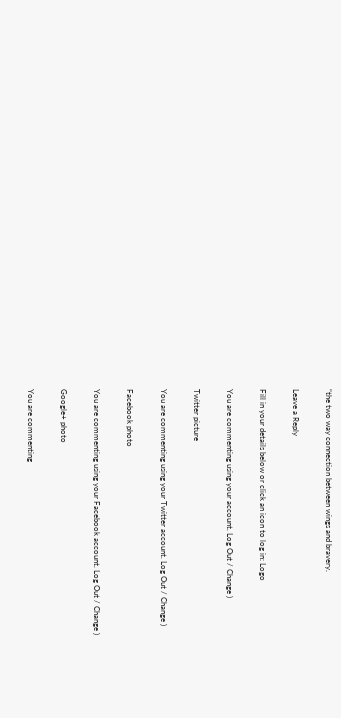“the two way connection between wings and bravery.

Leave a Reply

Fill in your details below or click an icon to log in: Logo

You are commenting using your account. Log Out / Change )

Twitter picture

You are commenting using your Twitter account. Log Out / Change )

Facebook photo

You are commenting using your Facebook account. Log Out / Change )

Google+ photo

You are commenting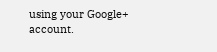using your Google+ account.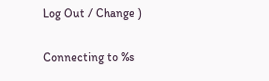Log Out / Change )

Connecting to %s